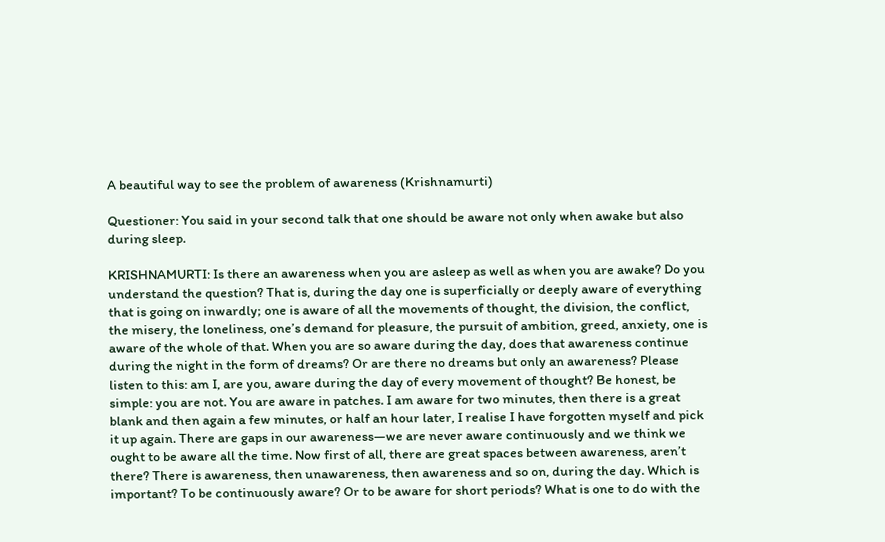A beautiful way to see the problem of awareness (Krishnamurti)

Questioner: You said in your second talk that one should be aware not only when awake but also during sleep.

KRISHNAMURTI: Is there an awareness when you are asleep as well as when you are awake? Do you understand the question? That is, during the day one is superficially or deeply aware of everything that is going on inwardly; one is aware of all the movements of thought, the division, the conflict, the misery, the loneliness, one’s demand for pleasure, the pursuit of ambition, greed, anxiety, one is aware of the whole of that. When you are so aware during the day, does that awareness continue during the night in the form of dreams? Or are there no dreams but only an awareness? Please listen to this: am I, are you, aware during the day of every movement of thought? Be honest, be simple: you are not. You are aware in patches. I am aware for two minutes, then there is a great blank and then again a few minutes, or half an hour later, I realise I have forgotten myself and pick it up again. There are gaps in our awareness—we are never aware continuously and we think we ought to be aware all the time. Now first of all, there are great spaces between awareness, aren’t there? There is awareness, then unawareness, then awareness and so on, during the day. Which is important? To be continuously aware? Or to be aware for short periods? What is one to do with the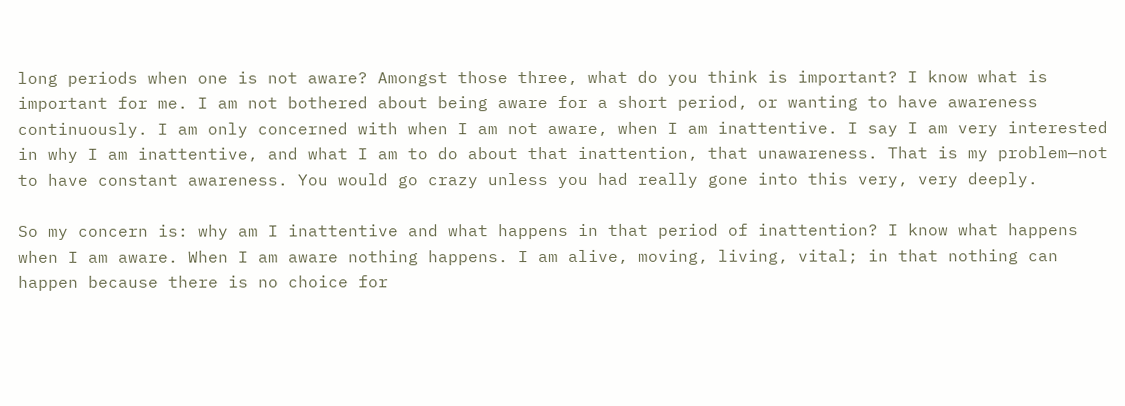long periods when one is not aware? Amongst those three, what do you think is important? I know what is important for me. I am not bothered about being aware for a short period, or wanting to have awareness continuously. I am only concerned with when I am not aware, when I am inattentive. I say I am very interested in why I am inattentive, and what I am to do about that inattention, that unawareness. That is my problem—not to have constant awareness. You would go crazy unless you had really gone into this very, very deeply.

So my concern is: why am I inattentive and what happens in that period of inattention? I know what happens when I am aware. When I am aware nothing happens. I am alive, moving, living, vital; in that nothing can happen because there is no choice for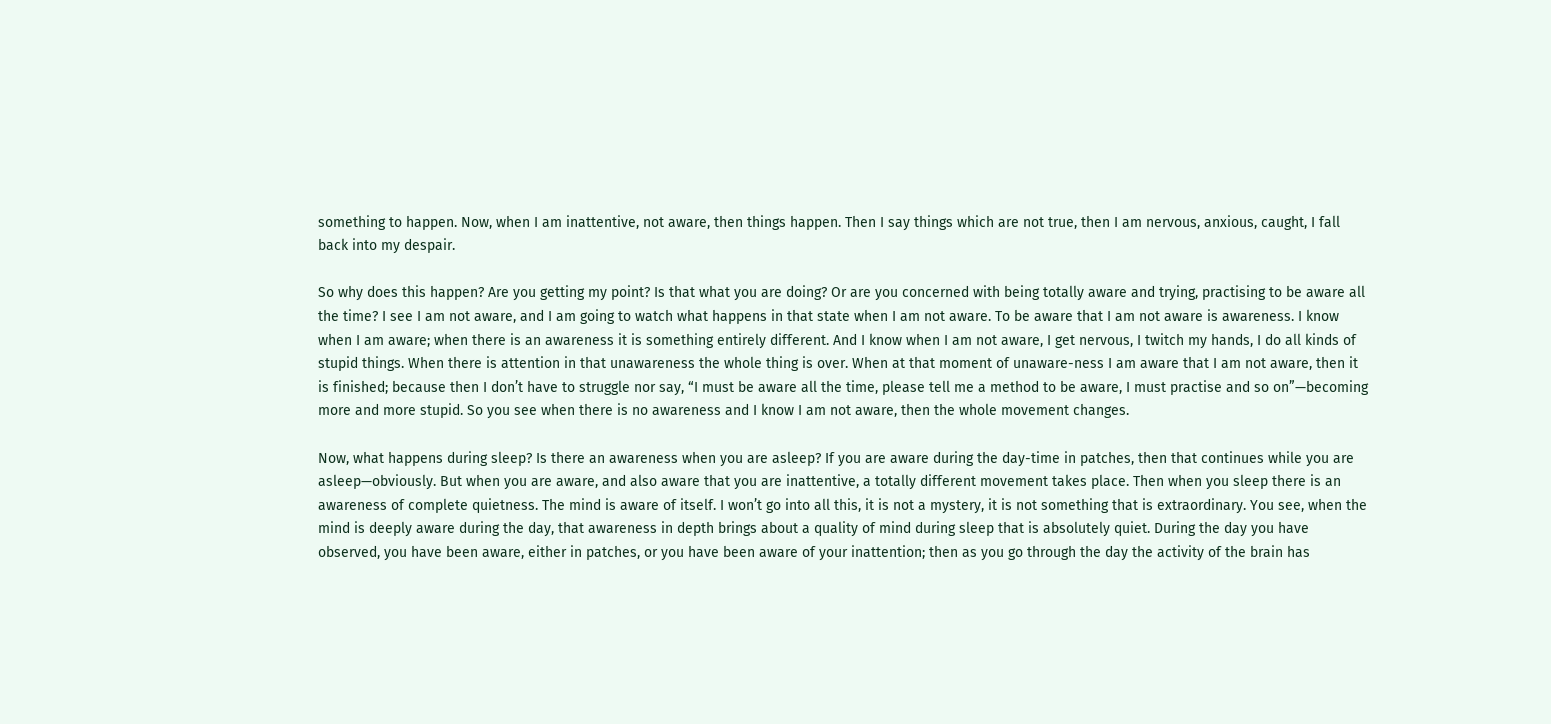something to happen. Now, when I am inattentive, not aware, then things happen. Then I say things which are not true, then I am nervous, anxious, caught, I fall back into my despair.

So why does this happen? Are you getting my point? Is that what you are doing? Or are you concerned with being totally aware and trying, practising to be aware all the time? I see I am not aware, and I am going to watch what happens in that state when I am not aware. To be aware that I am not aware is awareness. I know when I am aware; when there is an awareness it is something entirely different. And I know when I am not aware, I get nervous, I twitch my hands, I do all kinds of stupid things. When there is attention in that unawareness the whole thing is over. When at that moment of unaware-ness I am aware that I am not aware, then it is finished; because then I don’t have to struggle nor say, “I must be aware all the time, please tell me a method to be aware, I must practise and so on”—becoming more and more stupid. So you see when there is no awareness and I know I am not aware, then the whole movement changes.

Now, what happens during sleep? Is there an awareness when you are asleep? If you are aware during the day-time in patches, then that continues while you are asleep—obviously. But when you are aware, and also aware that you are inattentive, a totally different movement takes place. Then when you sleep there is an awareness of complete quietness. The mind is aware of itself. I won’t go into all this, it is not a mystery, it is not something that is extraordinary. You see, when the mind is deeply aware during the day, that awareness in depth brings about a quality of mind during sleep that is absolutely quiet. During the day you have observed, you have been aware, either in patches, or you have been aware of your inattention; then as you go through the day the activity of the brain has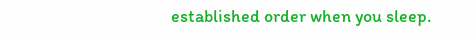established order when you sleep.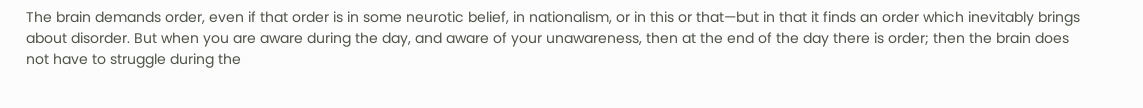The brain demands order, even if that order is in some neurotic belief, in nationalism, or in this or that—but in that it finds an order which inevitably brings about disorder. But when you are aware during the day, and aware of your unawareness, then at the end of the day there is order; then the brain does not have to struggle during the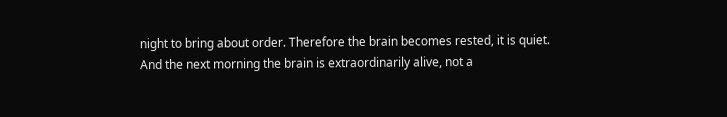night to bring about order. Therefore the brain becomes rested, it is quiet. And the next morning the brain is extraordinarily alive, not a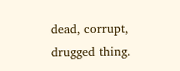dead, corrupt, drugged thing.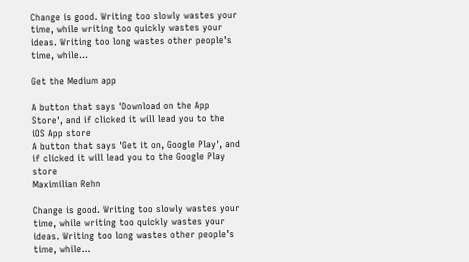Change is good. Writing too slowly wastes your time, while writing too quickly wastes your ideas. Writing too long wastes other people’s time, while…

Get the Medium app

A button that says 'Download on the App Store', and if clicked it will lead you to the iOS App store
A button that says 'Get it on, Google Play', and if clicked it will lead you to the Google Play store
Maximilian Rehn

Change is good. Writing too slowly wastes your time, while writing too quickly wastes your ideas. Writing too long wastes other people’s time, while…